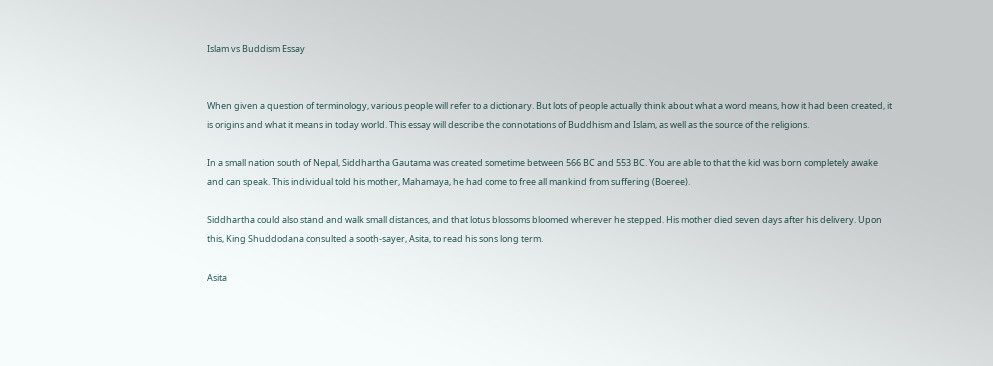Islam vs Buddism Essay


When given a question of terminology, various people will refer to a dictionary. But lots of people actually think about what a word means, how it had been created, it is origins and what it means in today world. This essay will describe the connotations of Buddhism and Islam, as well as the source of the religions.

In a small nation south of Nepal, Siddhartha Gautama was created sometime between 566 BC and 553 BC. You are able to that the kid was born completely awake and can speak. This individual told his mother, Mahamaya, he had come to free all mankind from suffering (Boeree).

Siddhartha could also stand and walk small distances, and that lotus blossoms bloomed wherever he stepped. His mother died seven days after his delivery. Upon this, King Shuddodana consulted a sooth-sayer, Asita, to read his sons long term.

Asita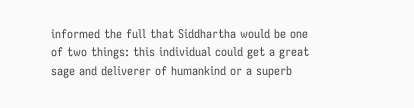informed the full that Siddhartha would be one of two things: this individual could get a great sage and deliverer of humankind or a superb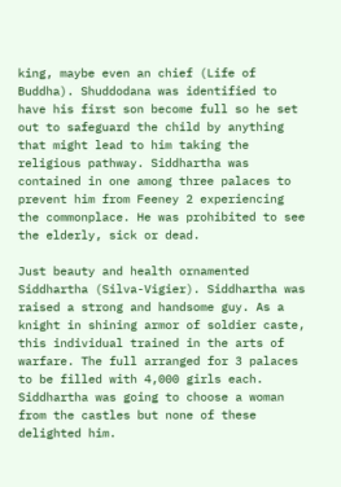king, maybe even an chief (Life of Buddha). Shuddodana was identified to have his first son become full so he set out to safeguard the child by anything that might lead to him taking the religious pathway. Siddhartha was contained in one among three palaces to prevent him from Feeney 2 experiencing the commonplace. He was prohibited to see the elderly, sick or dead.

Just beauty and health ornamented Siddhartha (Silva-Vigier). Siddhartha was raised a strong and handsome guy. As a knight in shining armor of soldier caste, this individual trained in the arts of warfare. The full arranged for 3 palaces to be filled with 4,000 girls each. Siddhartha was going to choose a woman from the castles but none of these delighted him.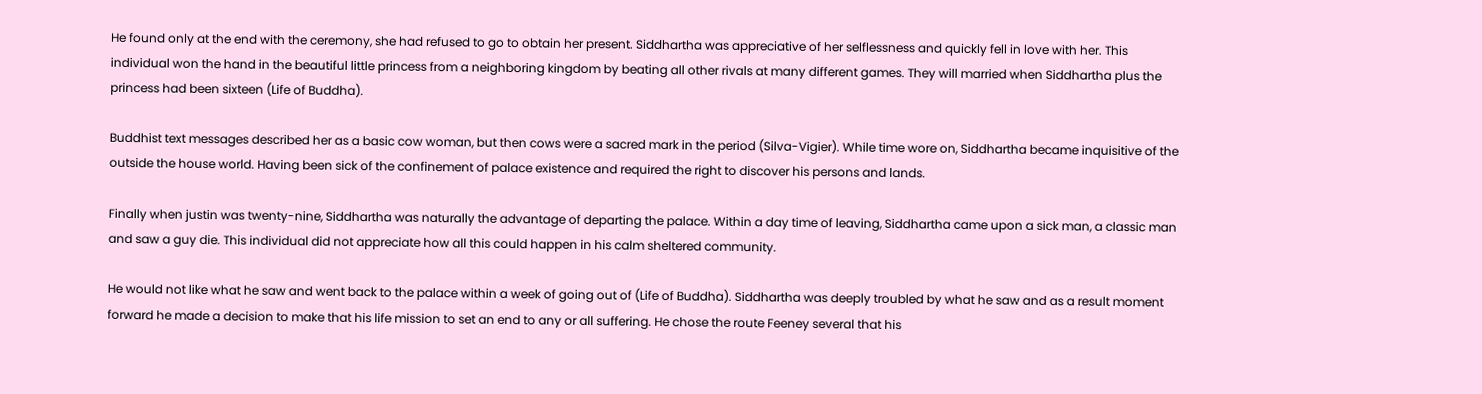He found only at the end with the ceremony, she had refused to go to obtain her present. Siddhartha was appreciative of her selflessness and quickly fell in love with her. This individual won the hand in the beautiful little princess from a neighboring kingdom by beating all other rivals at many different games. They will married when Siddhartha plus the princess had been sixteen (Life of Buddha).

Buddhist text messages described her as a basic cow woman, but then cows were a sacred mark in the period (Silva-Vigier). While time wore on, Siddhartha became inquisitive of the outside the house world. Having been sick of the confinement of palace existence and required the right to discover his persons and lands.

Finally when justin was twenty-nine, Siddhartha was naturally the advantage of departing the palace. Within a day time of leaving, Siddhartha came upon a sick man, a classic man and saw a guy die. This individual did not appreciate how all this could happen in his calm sheltered community.

He would not like what he saw and went back to the palace within a week of going out of (Life of Buddha). Siddhartha was deeply troubled by what he saw and as a result moment forward he made a decision to make that his life mission to set an end to any or all suffering. He chose the route Feeney several that his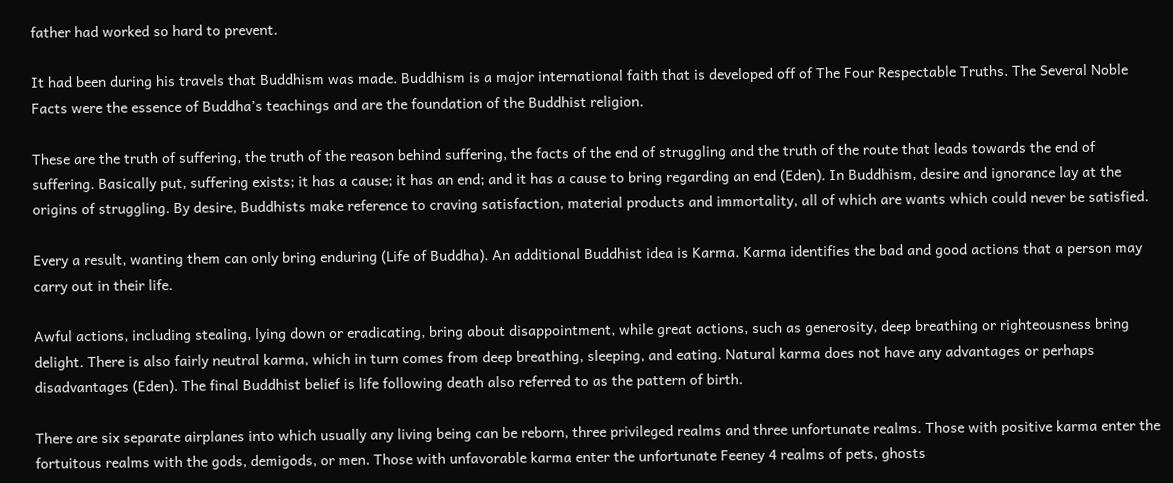father had worked so hard to prevent.

It had been during his travels that Buddhism was made. Buddhism is a major international faith that is developed off of The Four Respectable Truths. The Several Noble Facts were the essence of Buddha’s teachings and are the foundation of the Buddhist religion.

These are the truth of suffering, the truth of the reason behind suffering, the facts of the end of struggling and the truth of the route that leads towards the end of suffering. Basically put, suffering exists; it has a cause; it has an end; and it has a cause to bring regarding an end (Eden). In Buddhism, desire and ignorance lay at the origins of struggling. By desire, Buddhists make reference to craving satisfaction, material products and immortality, all of which are wants which could never be satisfied.

Every a result, wanting them can only bring enduring (Life of Buddha). An additional Buddhist idea is Karma. Karma identifies the bad and good actions that a person may carry out in their life.

Awful actions, including stealing, lying down or eradicating, bring about disappointment, while great actions, such as generosity, deep breathing or righteousness bring delight. There is also fairly neutral karma, which in turn comes from deep breathing, sleeping, and eating. Natural karma does not have any advantages or perhaps disadvantages (Eden). The final Buddhist belief is life following death also referred to as the pattern of birth.

There are six separate airplanes into which usually any living being can be reborn, three privileged realms and three unfortunate realms. Those with positive karma enter the fortuitous realms with the gods, demigods, or men. Those with unfavorable karma enter the unfortunate Feeney 4 realms of pets, ghosts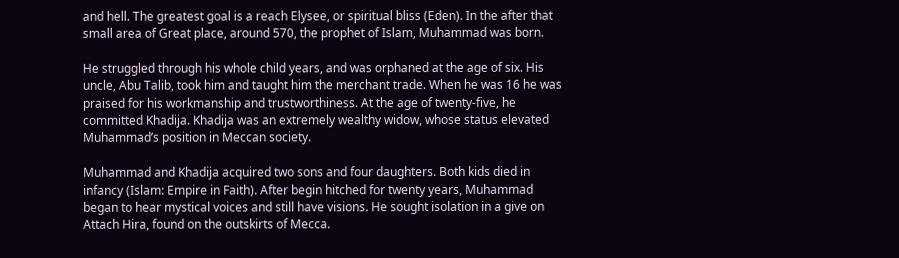and hell. The greatest goal is a reach Elysee, or spiritual bliss (Eden). In the after that small area of Great place, around 570, the prophet of Islam, Muhammad was born.

He struggled through his whole child years, and was orphaned at the age of six. His uncle, Abu Talib, took him and taught him the merchant trade. When he was 16 he was praised for his workmanship and trustworthiness. At the age of twenty-five, he committed Khadija. Khadija was an extremely wealthy widow, whose status elevated Muhammad’s position in Meccan society.

Muhammad and Khadija acquired two sons and four daughters. Both kids died in infancy (Islam: Empire in Faith). After begin hitched for twenty years, Muhammad began to hear mystical voices and still have visions. He sought isolation in a give on Attach Hira, found on the outskirts of Mecca.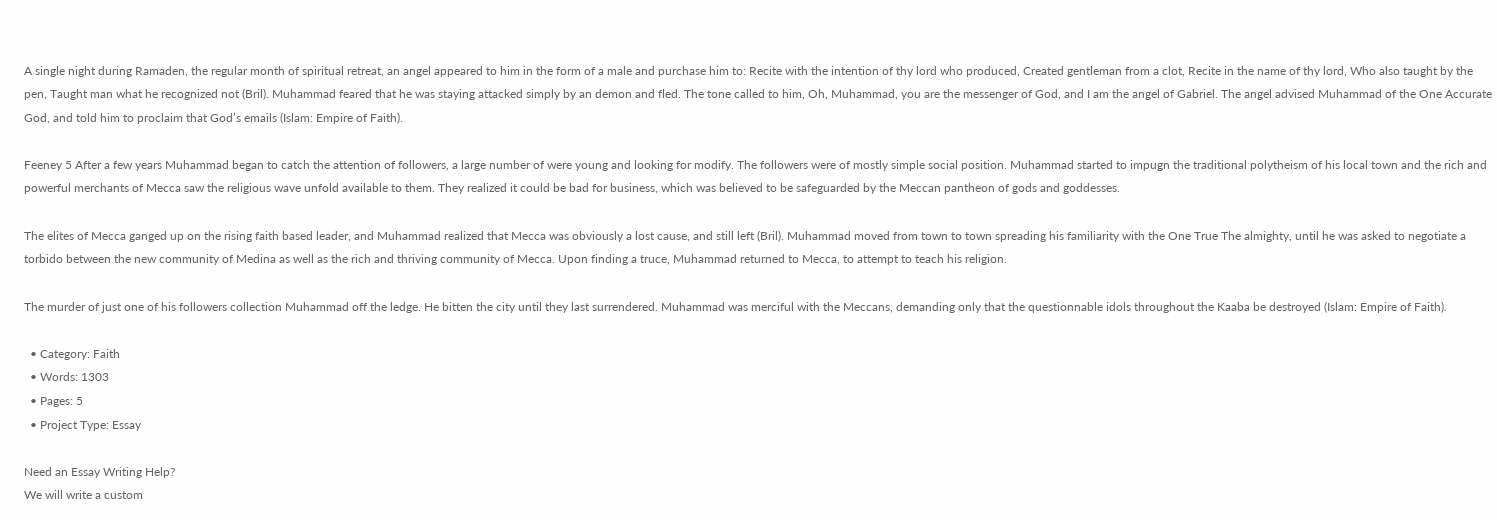A single night during Ramaden, the regular month of spiritual retreat, an angel appeared to him in the form of a male and purchase him to: Recite with the intention of thy lord who produced, Created gentleman from a clot, Recite in the name of thy lord, Who also taught by the pen, Taught man what he recognized not (Bril). Muhammad feared that he was staying attacked simply by an demon and fled. The tone called to him, Oh, Muhammad, you are the messenger of God, and I am the angel of Gabriel. The angel advised Muhammad of the One Accurate God, and told him to proclaim that God’s emails (Islam: Empire of Faith).

Feeney 5 After a few years Muhammad began to catch the attention of followers, a large number of were young and looking for modify. The followers were of mostly simple social position. Muhammad started to impugn the traditional polytheism of his local town and the rich and powerful merchants of Mecca saw the religious wave unfold available to them. They realized it could be bad for business, which was believed to be safeguarded by the Meccan pantheon of gods and goddesses.

The elites of Mecca ganged up on the rising faith based leader, and Muhammad realized that Mecca was obviously a lost cause, and still left (Bril). Muhammad moved from town to town spreading his familiarity with the One True The almighty, until he was asked to negotiate a torbido between the new community of Medina as well as the rich and thriving community of Mecca. Upon finding a truce, Muhammad returned to Mecca, to attempt to teach his religion.

The murder of just one of his followers collection Muhammad off the ledge. He bitten the city until they last surrendered. Muhammad was merciful with the Meccans, demanding only that the questionnable idols throughout the Kaaba be destroyed (Islam: Empire of Faith).

  • Category: Faith
  • Words: 1303
  • Pages: 5
  • Project Type: Essay

Need an Essay Writing Help?
We will write a custom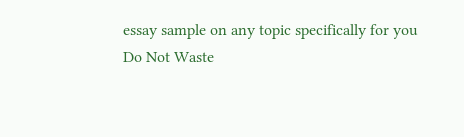essay sample on any topic specifically for you
Do Not Waste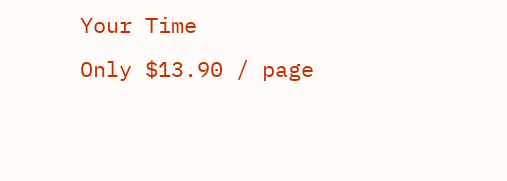Your Time
Only $13.90 / page